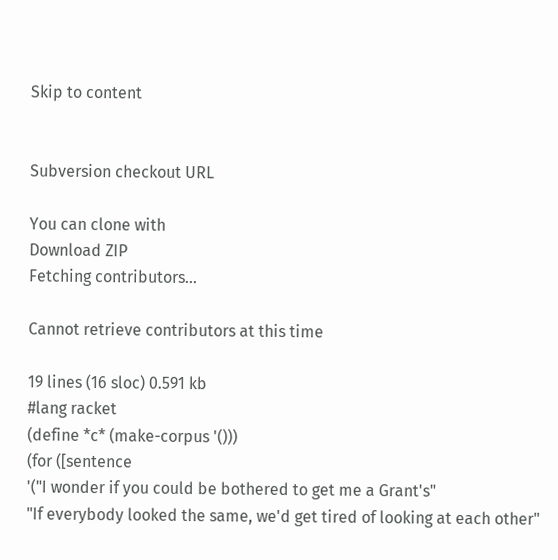Skip to content


Subversion checkout URL

You can clone with
Download ZIP
Fetching contributors…

Cannot retrieve contributors at this time

19 lines (16 sloc) 0.591 kb
#lang racket
(define *c* (make-corpus '()))
(for ([sentence
'("I wonder if you could be bothered to get me a Grant's"
"If everybody looked the same, we'd get tired of looking at each other"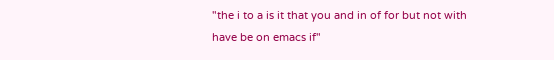"the i to a is it that you and in of for but not with have be on emacs if"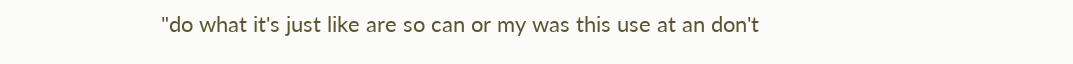"do what it's just like are so can or my was this use at an don't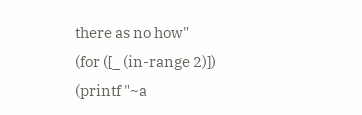there as no how"
(for ([_ (in-range 2)])
(printf "~a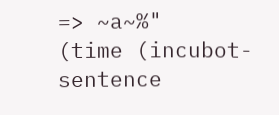=> ~a~%"
(time (incubot-sentence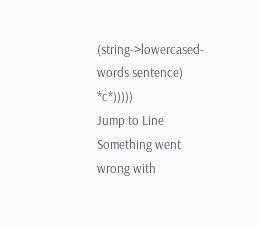(string->lowercased-words sentence) *c*)))))
Jump to Line
Something went wrong with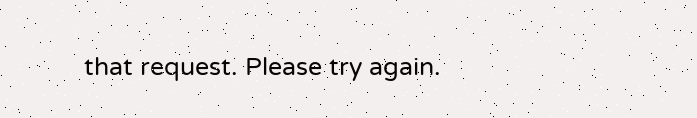that request. Please try again.